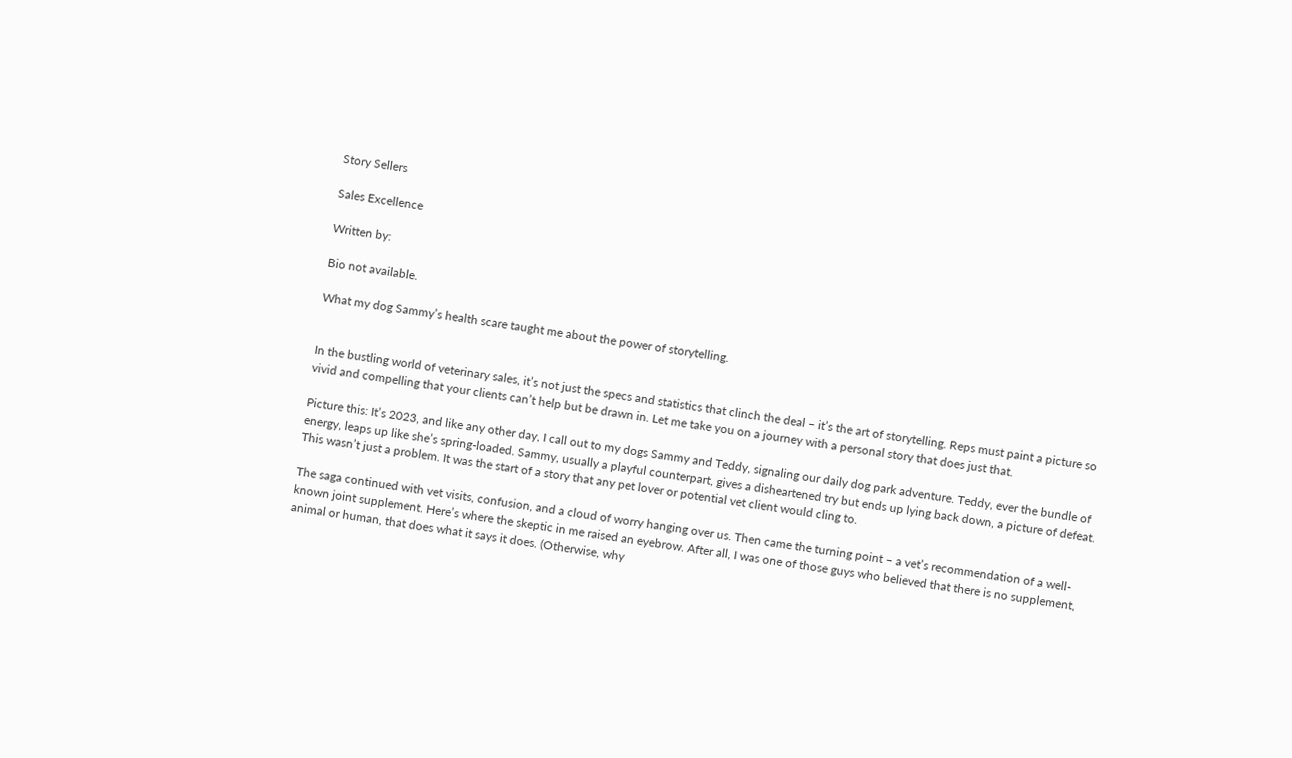Story Sellers

Sales Excellence

Written by:

Bio not available.

What my dog Sammy’s health scare taught me about the power of storytelling.


In the bustling world of veterinary sales, it’s not just the specs and statistics that clinch the deal – it’s the art of storytelling. Reps must paint a picture so vivid and compelling that your clients can’t help but be drawn in. Let me take you on a journey with a personal story that does just that.

Picture this: It’s 2023, and like any other day, I call out to my dogs Sammy and Teddy, signaling our daily dog park adventure. Teddy, ever the bundle of energy, leaps up like she’s spring-loaded. Sammy, usually a playful counterpart, gives a disheartened try but ends up lying back down, a picture of defeat. This wasn’t just a problem. It was the start of a story that any pet lover or potential vet client would cling to.

The saga continued with vet visits, confusion, and a cloud of worry hanging over us. Then came the turning point – a vet’s recommendation of a well-known joint supplement. Here’s where the skeptic in me raised an eyebrow. After all, I was one of those guys who believed that there is no supplement, animal or human, that does what it says it does. (Otherwise, why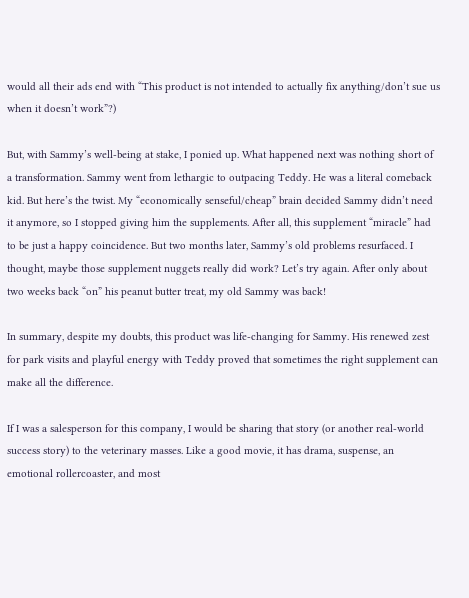would all their ads end with “This product is not intended to actually fix anything/don’t sue us when it doesn’t work”?)

But, with Sammy’s well-being at stake, I ponied up. What happened next was nothing short of a transformation. Sammy went from lethargic to outpacing Teddy. He was a literal comeback kid. But here’s the twist. My “economically senseful/cheap” brain decided Sammy didn’t need it anymore, so I stopped giving him the supplements. After all, this supplement “miracle” had to be just a happy coincidence. But two months later, Sammy’s old problems resurfaced. I thought, maybe those supplement nuggets really did work? Let’s try again. After only about two weeks back “on” his peanut butter treat, my old Sammy was back!

In summary, despite my doubts, this product was life-changing for Sammy. His renewed zest for park visits and playful energy with Teddy proved that sometimes the right supplement can make all the difference.

If I was a salesperson for this company, I would be sharing that story (or another real-world success story) to the veterinary masses. Like a good movie, it has drama, suspense, an emotional rollercoaster, and most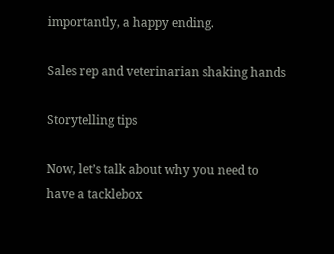importantly, a happy ending.

Sales rep and veterinarian shaking hands

Storytelling tips

Now, let’s talk about why you need to have a tacklebox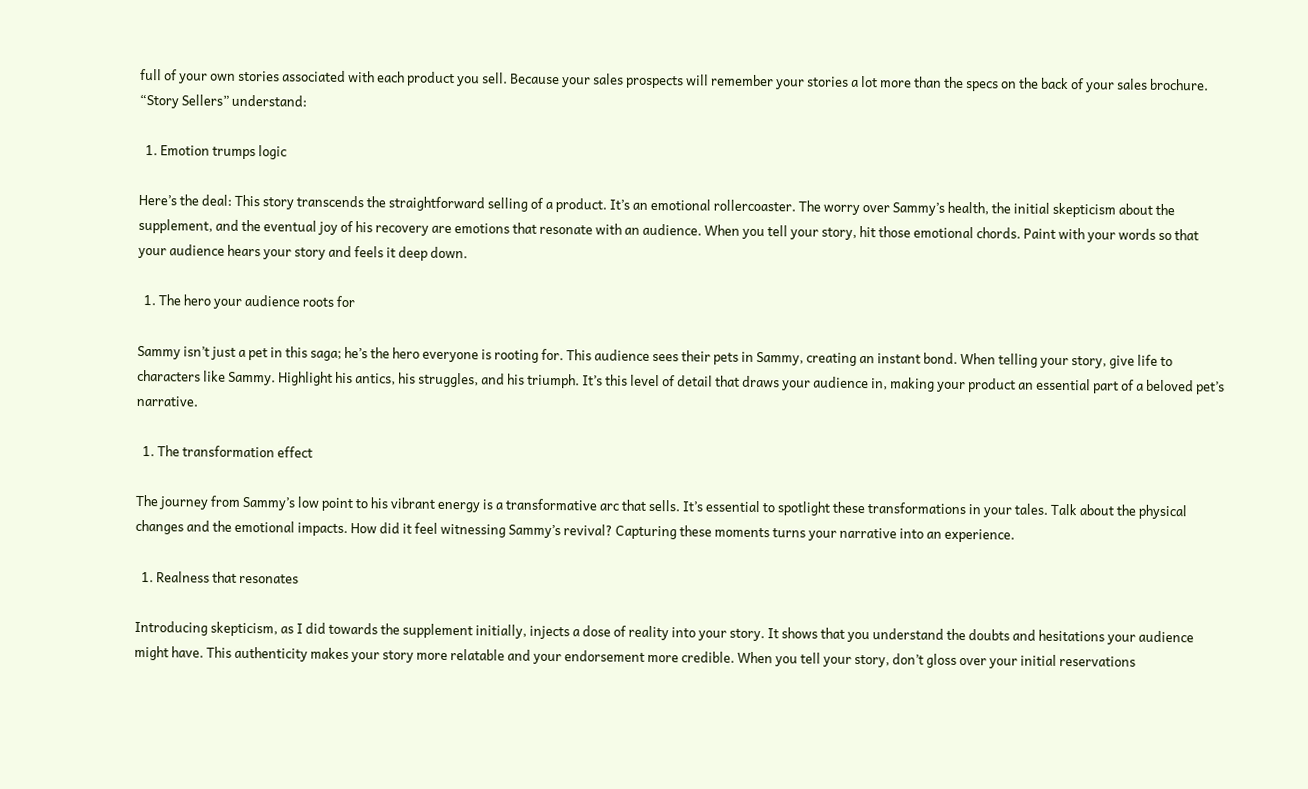full of your own stories associated with each product you sell. Because your sales prospects will remember your stories a lot more than the specs on the back of your sales brochure. “Story Sellers” understand:

  1. Emotion trumps logic

Here’s the deal: This story transcends the straightforward selling of a product. It’s an emotional rollercoaster. The worry over Sammy’s health, the initial skepticism about the supplement, and the eventual joy of his recovery are emotions that resonate with an audience. When you tell your story, hit those emotional chords. Paint with your words so that your audience hears your story and feels it deep down.

  1. The hero your audience roots for

Sammy isn’t just a pet in this saga; he’s the hero everyone is rooting for. This audience sees their pets in Sammy, creating an instant bond. When telling your story, give life to characters like Sammy. Highlight his antics, his struggles, and his triumph. It’s this level of detail that draws your audience in, making your product an essential part of a beloved pet’s narrative.

  1. The transformation effect

The journey from Sammy’s low point to his vibrant energy is a transformative arc that sells. It’s essential to spotlight these transformations in your tales. Talk about the physical changes and the emotional impacts. How did it feel witnessing Sammy’s revival? Capturing these moments turns your narrative into an experience.

  1. Realness that resonates

Introducing skepticism, as I did towards the supplement initially, injects a dose of reality into your story. It shows that you understand the doubts and hesitations your audience might have. This authenticity makes your story more relatable and your endorsement more credible. When you tell your story, don’t gloss over your initial reservations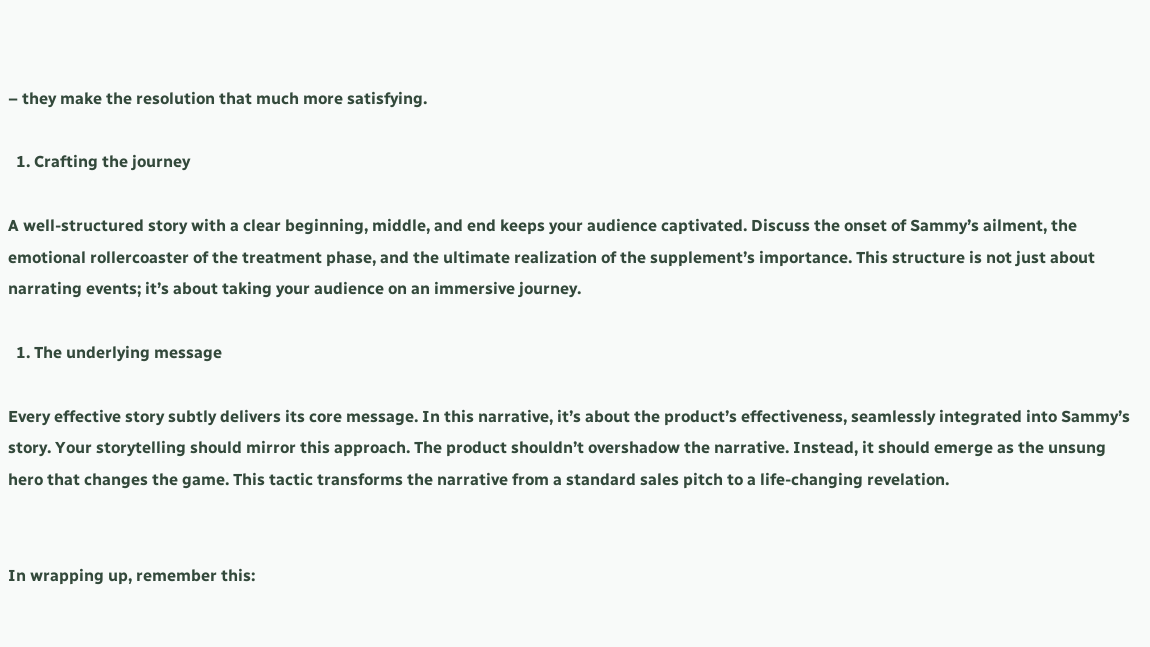– they make the resolution that much more satisfying.

  1. Crafting the journey

A well-structured story with a clear beginning, middle, and end keeps your audience captivated. Discuss the onset of Sammy’s ailment, the emotional rollercoaster of the treatment phase, and the ultimate realization of the supplement’s importance. This structure is not just about narrating events; it’s about taking your audience on an immersive journey.

  1. The underlying message

Every effective story subtly delivers its core message. In this narrative, it’s about the product’s effectiveness, seamlessly integrated into Sammy’s story. Your storytelling should mirror this approach. The product shouldn’t overshadow the narrative. Instead, it should emerge as the unsung hero that changes the game. This tactic transforms the narrative from a standard sales pitch to a life-changing revelation.


In wrapping up, remember this: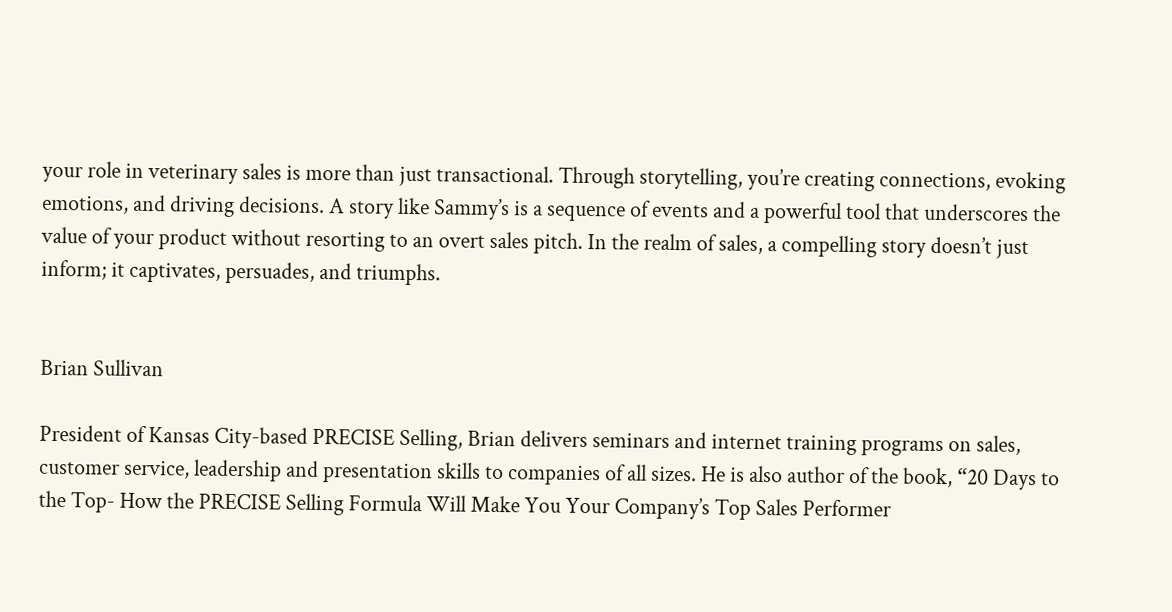your role in veterinary sales is more than just transactional. Through storytelling, you’re creating connections, evoking emotions, and driving decisions. A story like Sammy’s is a sequence of events and a powerful tool that underscores the value of your product without resorting to an overt sales pitch. In the realm of sales, a compelling story doesn’t just inform; it captivates, persuades, and triumphs.


Brian Sullivan

President of Kansas City-based PRECISE Selling, Brian delivers seminars and internet training programs on sales, customer service, leadership and presentation skills to companies of all sizes. He is also author of the book, “20 Days to the Top- How the PRECISE Selling Formula Will Make You Your Company’s Top Sales Performer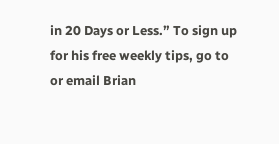in 20 Days or Less.” To sign up for his free weekly tips, go to or email Brian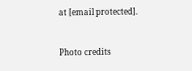at [email protected].


Photo credits